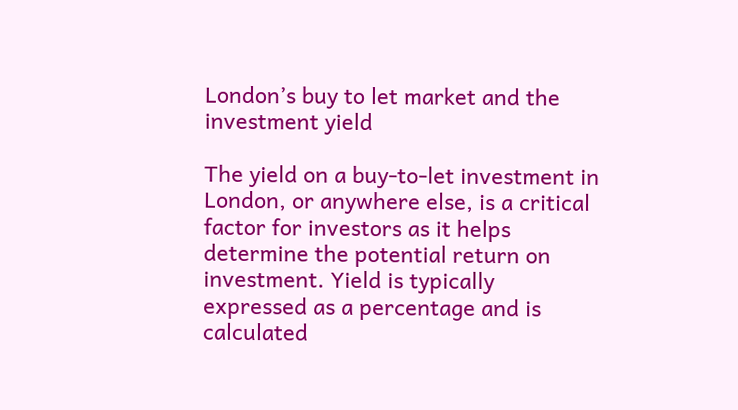London’s buy to let market and the investment yield

The yield on a buy-to-let investment in London, or anywhere else, is a critical factor for investors as it helps determine the potential return on investment. Yield is typically expressed as a percentage and is calculated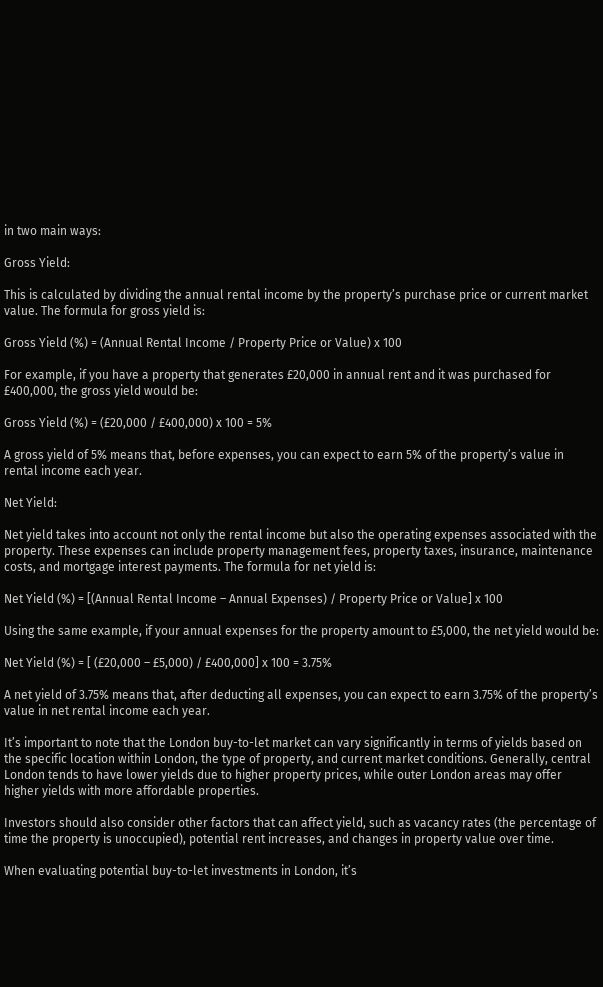in two main ways:

Gross Yield:

This is calculated by dividing the annual rental income by the property’s purchase price or current market value. The formula for gross yield is:

Gross Yield (%) = (Annual Rental Income / Property Price or Value) x 100

For example, if you have a property that generates £20,000 in annual rent and it was purchased for £400,000, the gross yield would be:

Gross Yield (%) = (£20,000 / £400,000) x 100 = 5%

A gross yield of 5% means that, before expenses, you can expect to earn 5% of the property’s value in rental income each year.

Net Yield:

Net yield takes into account not only the rental income but also the operating expenses associated with the property. These expenses can include property management fees, property taxes, insurance, maintenance costs, and mortgage interest payments. The formula for net yield is:

Net Yield (%) = [(Annual Rental Income – Annual Expenses) / Property Price or Value] x 100

Using the same example, if your annual expenses for the property amount to £5,000, the net yield would be:

Net Yield (%) = [ (£20,000 – £5,000) / £400,000] x 100 = 3.75%

A net yield of 3.75% means that, after deducting all expenses, you can expect to earn 3.75% of the property’s value in net rental income each year.

It’s important to note that the London buy-to-let market can vary significantly in terms of yields based on the specific location within London, the type of property, and current market conditions. Generally, central London tends to have lower yields due to higher property prices, while outer London areas may offer higher yields with more affordable properties.

Investors should also consider other factors that can affect yield, such as vacancy rates (the percentage of time the property is unoccupied), potential rent increases, and changes in property value over time.

When evaluating potential buy-to-let investments in London, it’s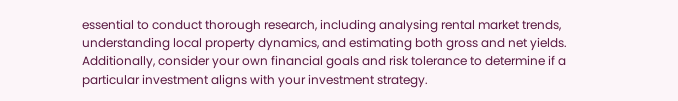essential to conduct thorough research, including analysing rental market trends, understanding local property dynamics, and estimating both gross and net yields. Additionally, consider your own financial goals and risk tolerance to determine if a particular investment aligns with your investment strategy.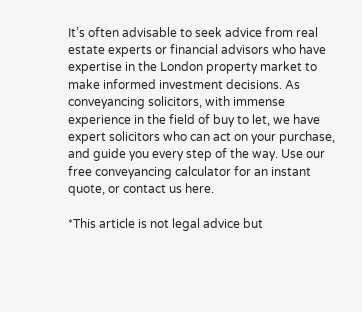It’s often advisable to seek advice from real estate experts or financial advisors who have expertise in the London property market to make informed investment decisions. As conveyancing solicitors, with immense experience in the field of buy to let, we have expert solicitors who can act on your purchase, and guide you every step of the way. Use our free conveyancing calculator for an instant quote, or contact us here.

*This article is not legal advice but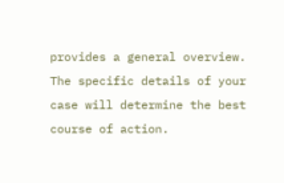provides a general overview. The specific details of your case will determine the best course of action.